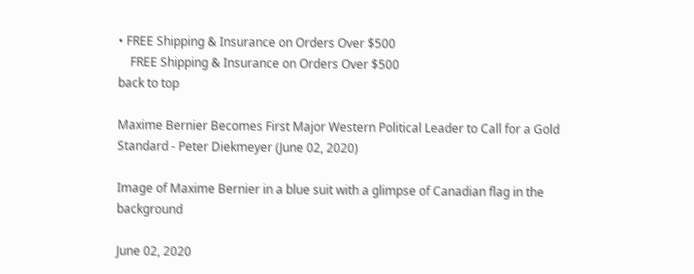• FREE Shipping & Insurance on Orders Over $500
    FREE Shipping & Insurance on Orders Over $500
back to top

Maxime Bernier Becomes First Major Western Political Leader to Call for a Gold Standard - Peter Diekmeyer (June 02, 2020)

Image of Maxime Bernier in a blue suit with a glimpse of Canadian flag in the background

June 02, 2020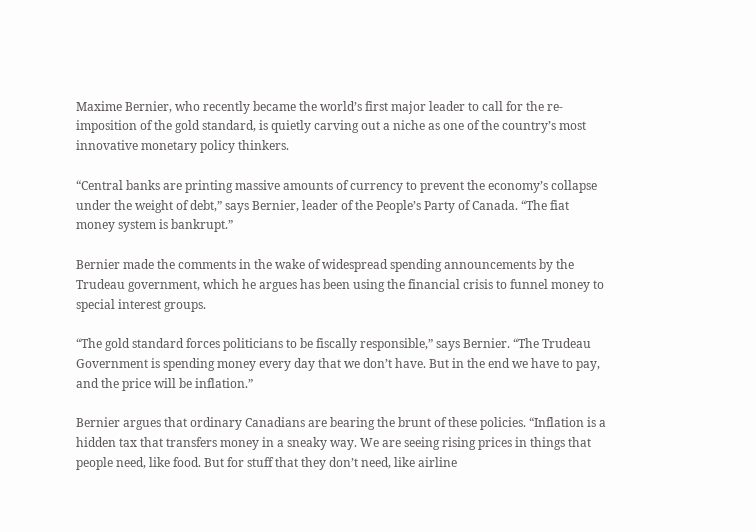Maxime Bernier, who recently became the world’s first major leader to call for the re-imposition of the gold standard, is quietly carving out a niche as one of the country’s most innovative monetary policy thinkers.

“Central banks are printing massive amounts of currency to prevent the economy’s collapse under the weight of debt,” says Bernier, leader of the People’s Party of Canada. “The fiat money system is bankrupt.”

Bernier made the comments in the wake of widespread spending announcements by the Trudeau government, which he argues has been using the financial crisis to funnel money to special interest groups.

“The gold standard forces politicians to be fiscally responsible,” says Bernier. “The Trudeau Government is spending money every day that we don’t have. But in the end we have to pay, and the price will be inflation.”

Bernier argues that ordinary Canadians are bearing the brunt of these policies. “Inflation is a hidden tax that transfers money in a sneaky way. We are seeing rising prices in things that people need, like food. But for stuff that they don’t need, like airline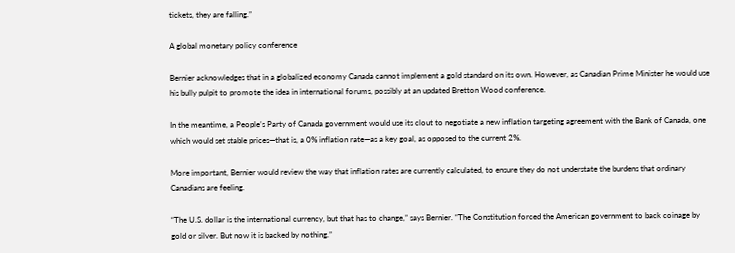tickets, they are falling.”

A global monetary policy conference

Bernier acknowledges that in a globalized economy Canada cannot implement a gold standard on its own. However, as Canadian Prime Minister he would use his bully pulpit to promote the idea in international forums, possibly at an updated Bretton Wood conference.

In the meantime, a People’s Party of Canada government would use its clout to negotiate a new inflation targeting agreement with the Bank of Canada, one which would set stable prices—that is, a 0% inflation rate—as a key goal, as opposed to the current 2%.

More important, Bernier would review the way that inflation rates are currently calculated, to ensure they do not understate the burdens that ordinary Canadians are feeling.

“The U.S. dollar is the international currency, but that has to change,” says Bernier. “The Constitution forced the American government to back coinage by gold or silver. But now it is backed by nothing.”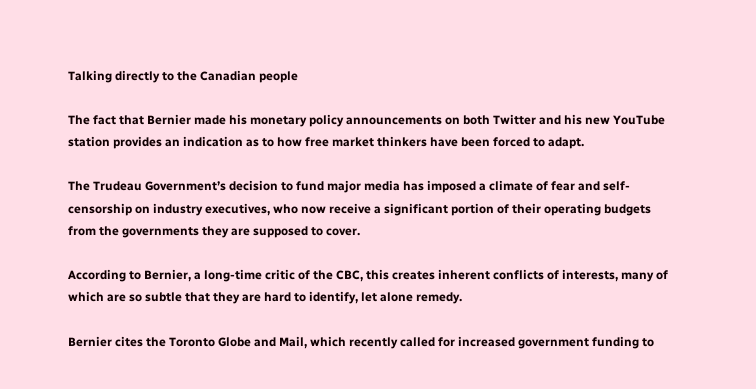Talking directly to the Canadian people

The fact that Bernier made his monetary policy announcements on both Twitter and his new YouTube station provides an indication as to how free market thinkers have been forced to adapt.

The Trudeau Government’s decision to fund major media has imposed a climate of fear and self-censorship on industry executives, who now receive a significant portion of their operating budgets from the governments they are supposed to cover.

According to Bernier, a long-time critic of the CBC, this creates inherent conflicts of interests, many of which are so subtle that they are hard to identify, let alone remedy.

Bernier cites the Toronto Globe and Mail, which recently called for increased government funding to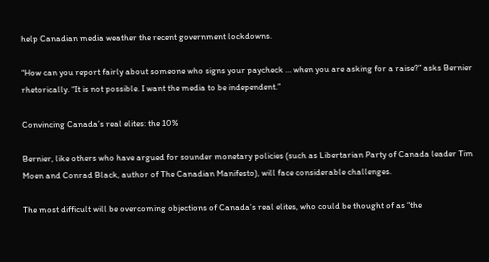help Canadian media weather the recent government lockdowns.

“How can you report fairly about someone who signs your paycheck … when you are asking for a raise?” asks Bernier rhetorically. “It is not possible. I want the media to be independent.”

Convincing Canada’s real elites: the 10%

Bernier, like others who have argued for sounder monetary policies (such as Libertarian Party of Canada leader Tim Moen and Conrad Black, author of The Canadian Manifesto), will face considerable challenges.

The most difficult will be overcoming objections of Canada’s real elites, who could be thought of as “the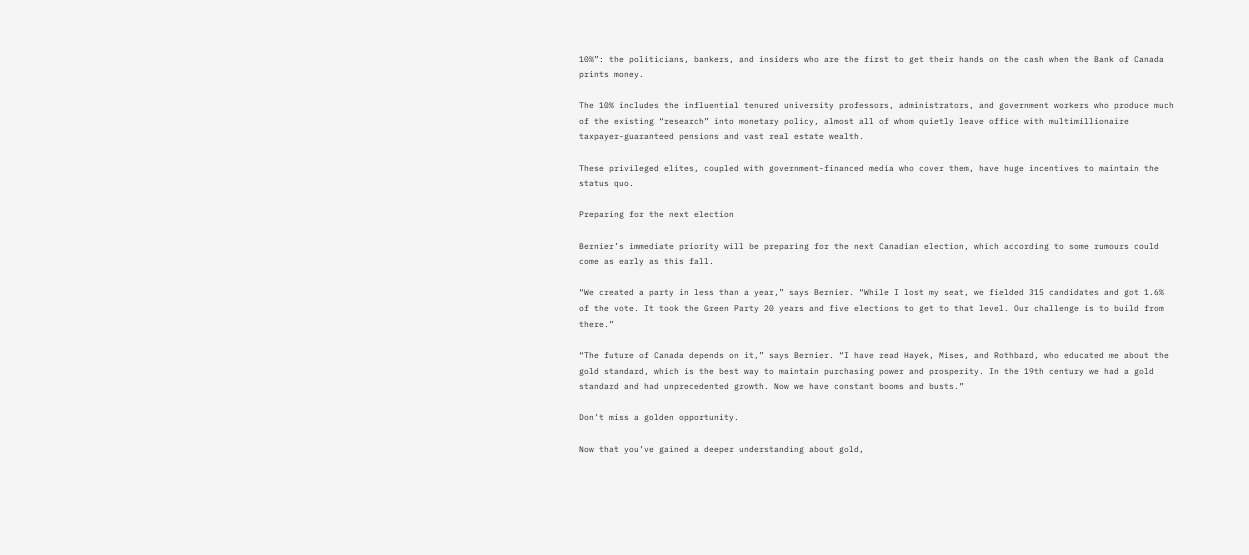10%”: the politicians, bankers, and insiders who are the first to get their hands on the cash when the Bank of Canada prints money.

The 10% includes the influential tenured university professors, administrators, and government workers who produce much of the existing “research” into monetary policy, almost all of whom quietly leave office with multimillionaire taxpayer-guaranteed pensions and vast real estate wealth.

These privileged elites, coupled with government-financed media who cover them, have huge incentives to maintain the status quo.

Preparing for the next election

Bernier’s immediate priority will be preparing for the next Canadian election, which according to some rumours could come as early as this fall.

“We created a party in less than a year,” says Bernier. “While I lost my seat, we fielded 315 candidates and got 1.6% of the vote. It took the Green Party 20 years and five elections to get to that level. Our challenge is to build from there.”

“The future of Canada depends on it,” says Bernier. “I have read Hayek, Mises, and Rothbard, who educated me about the gold standard, which is the best way to maintain purchasing power and prosperity. In the 19th century we had a gold standard and had unprecedented growth. Now we have constant booms and busts.”

Don’t miss a golden opportunity.

Now that you’ve gained a deeper understanding about gold,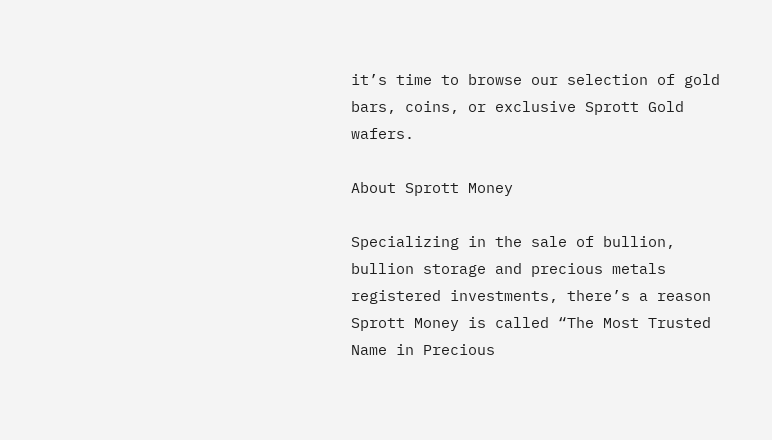it’s time to browse our selection of gold bars, coins, or exclusive Sprott Gold wafers.

About Sprott Money

Specializing in the sale of bullion, bullion storage and precious metals registered investments, there’s a reason Sprott Money is called “The Most Trusted Name in Precious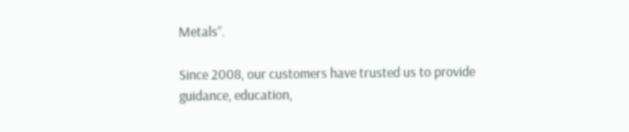Metals”.

Since 2008, our customers have trusted us to provide guidance, education,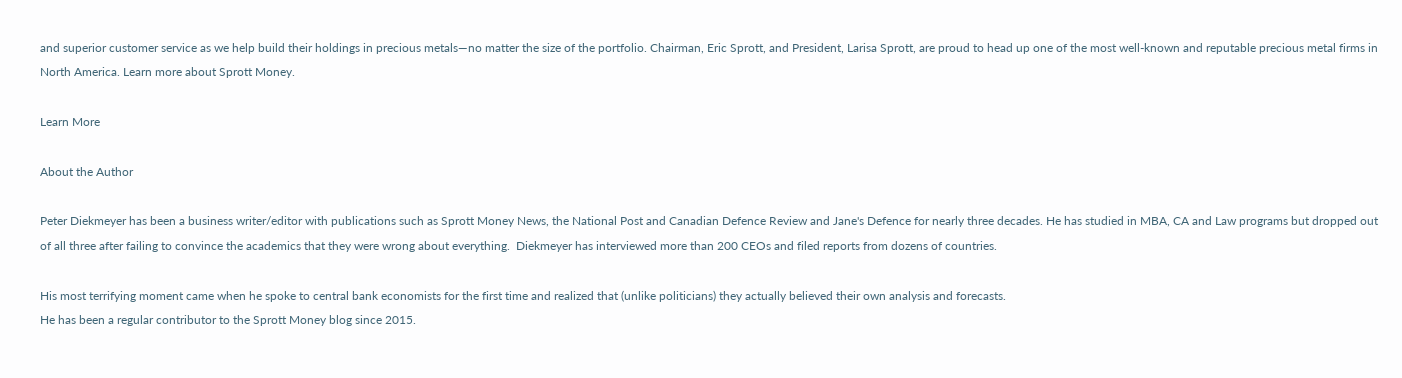and superior customer service as we help build their holdings in precious metals—no matter the size of the portfolio. Chairman, Eric Sprott, and President, Larisa Sprott, are proud to head up one of the most well-known and reputable precious metal firms in North America. Learn more about Sprott Money.

Learn More

About the Author

Peter Diekmeyer has been a business writer/editor with publications such as Sprott Money News, the National Post and Canadian Defence Review and Jane's Defence for nearly three decades. He has studied in MBA, CA and Law programs but dropped out of all three after failing to convince the academics that they were wrong about everything.  Diekmeyer has interviewed more than 200 CEOs and filed reports from dozens of countries.

His most terrifying moment came when he spoke to central bank economists for the first time and realized that (unlike politicians) they actually believed their own analysis and forecasts.
He has been a regular contributor to the Sprott Money blog since 2015.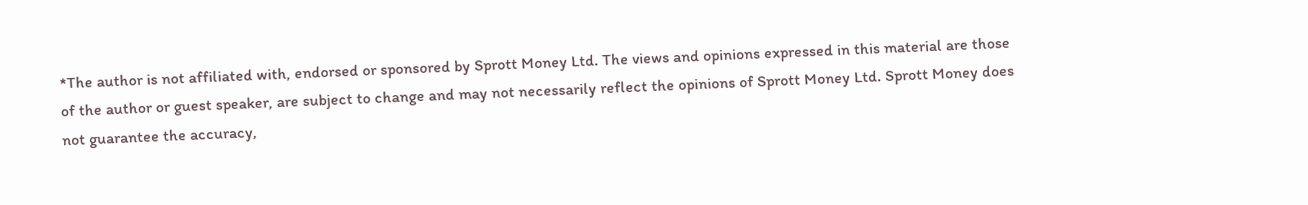*The author is not affiliated with, endorsed or sponsored by Sprott Money Ltd. The views and opinions expressed in this material are those of the author or guest speaker, are subject to change and may not necessarily reflect the opinions of Sprott Money Ltd. Sprott Money does not guarantee the accuracy,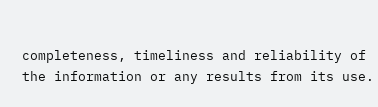completeness, timeliness and reliability of the information or any results from its use.